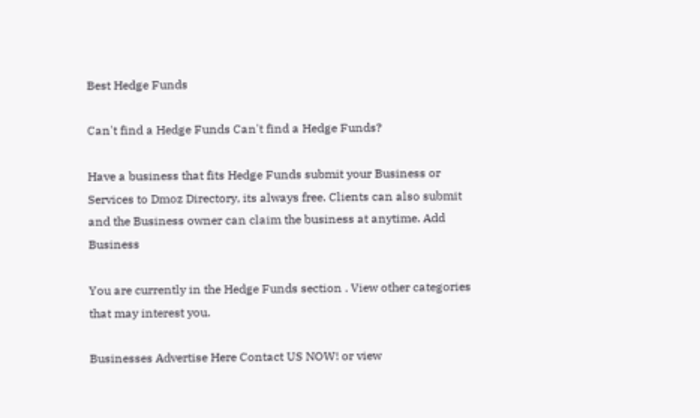Best Hedge Funds

Can't find a Hedge Funds Can't find a Hedge Funds?

Have a business that fits Hedge Funds submit your Business or Services to Dmoz Directory, its always free. Clients can also submit and the Business owner can claim the business at anytime. Add Business

You are currently in the Hedge Funds section . View other categories that may interest you.

Businesses Advertise Here Contact US NOW! or view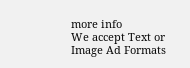more info
We accept Text or Image Ad Formats